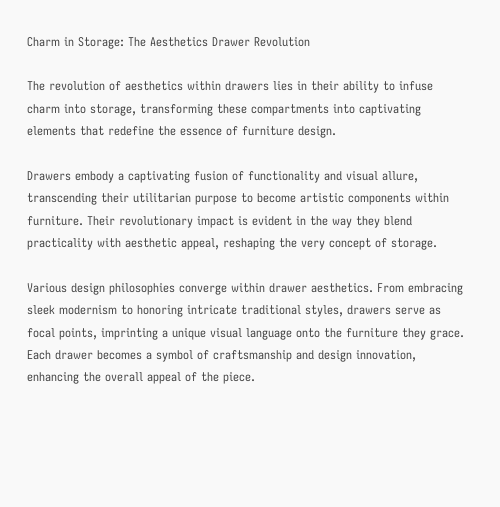Charm in Storage: The Aesthetics Drawer Revolution

The revolution of aesthetics within drawers lies in their ability to infuse charm into storage, transforming these compartments into captivating elements that redefine the essence of furniture design.

Drawers embody a captivating fusion of functionality and visual allure, transcending their utilitarian purpose to become artistic components within furniture. Their revolutionary impact is evident in the way they blend practicality with aesthetic appeal, reshaping the very concept of storage.

Various design philosophies converge within drawer aesthetics. From embracing sleek modernism to honoring intricate traditional styles, drawers serve as focal points, imprinting a unique visual language onto the furniture they grace. Each drawer becomes a symbol of craftsmanship and design innovation, enhancing the overall appeal of the piece.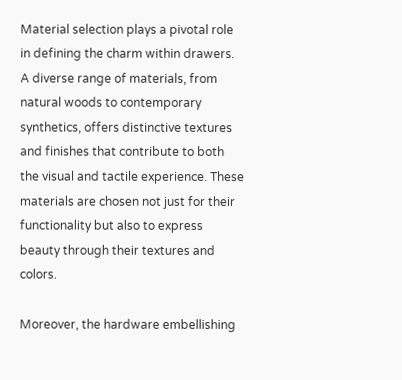Material selection plays a pivotal role in defining the charm within drawers. A diverse range of materials, from natural woods to contemporary synthetics, offers distinctive textures and finishes that contribute to both the visual and tactile experience. These materials are chosen not just for their functionality but also to express beauty through their textures and colors.

Moreover, the hardware embellishing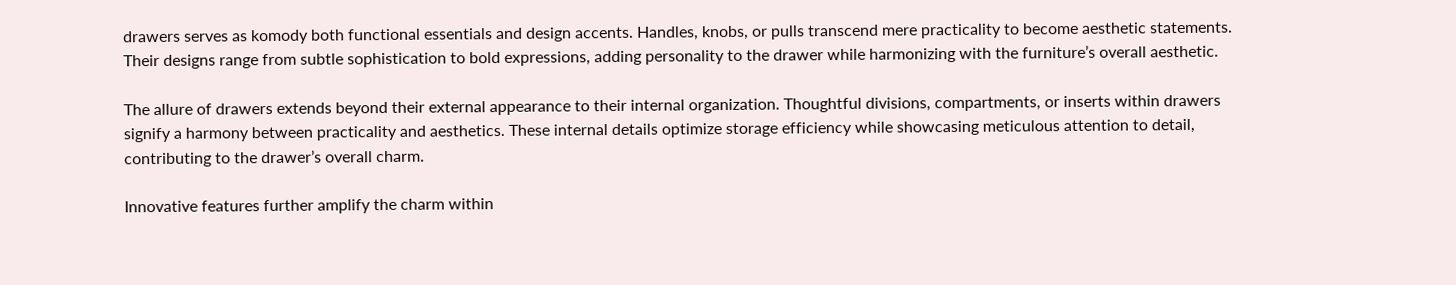drawers serves as komody both functional essentials and design accents. Handles, knobs, or pulls transcend mere practicality to become aesthetic statements. Their designs range from subtle sophistication to bold expressions, adding personality to the drawer while harmonizing with the furniture’s overall aesthetic.

The allure of drawers extends beyond their external appearance to their internal organization. Thoughtful divisions, compartments, or inserts within drawers signify a harmony between practicality and aesthetics. These internal details optimize storage efficiency while showcasing meticulous attention to detail, contributing to the drawer’s overall charm.

Innovative features further amplify the charm within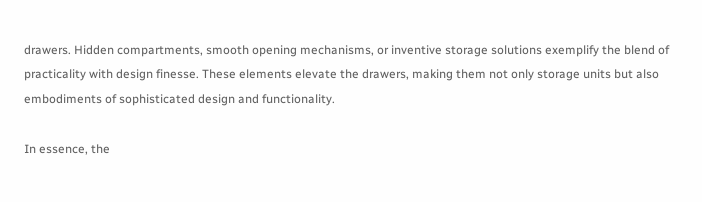drawers. Hidden compartments, smooth opening mechanisms, or inventive storage solutions exemplify the blend of practicality with design finesse. These elements elevate the drawers, making them not only storage units but also embodiments of sophisticated design and functionality.

In essence, the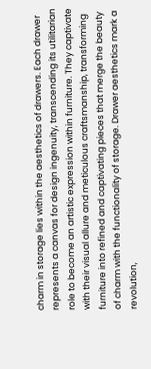charm in storage lies within the aesthetics of drawers. Each drawer represents a canvas for design ingenuity, transcending its utilitarian role to become an artistic expression within furniture. They captivate with their visual allure and meticulous craftsmanship, transforming furniture into refined and captivating pieces that merge the beauty of charm with the functionality of storage. Drawer aesthetics mark a revolution,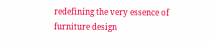redefining the very essence of furniture design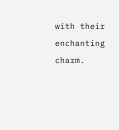with their enchanting charm.